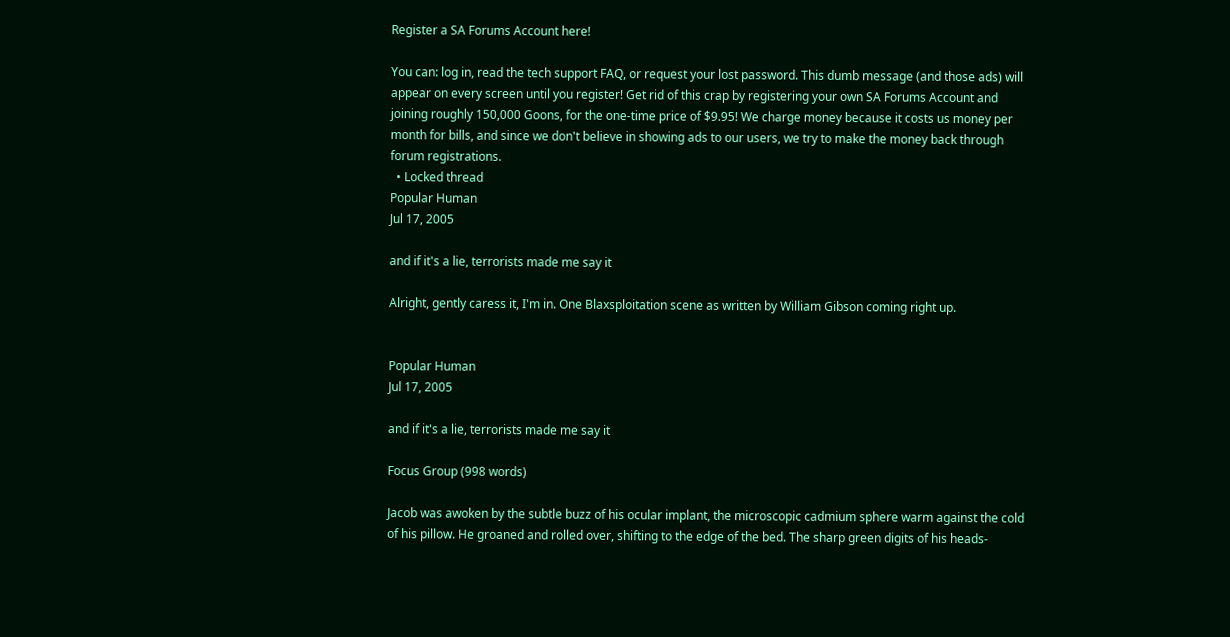Register a SA Forums Account here!

You can: log in, read the tech support FAQ, or request your lost password. This dumb message (and those ads) will appear on every screen until you register! Get rid of this crap by registering your own SA Forums Account and joining roughly 150,000 Goons, for the one-time price of $9.95! We charge money because it costs us money per month for bills, and since we don't believe in showing ads to our users, we try to make the money back through forum registrations.
  • Locked thread
Popular Human
Jul 17, 2005

and if it's a lie, terrorists made me say it

Alright, gently caress it, I'm in. One Blaxsploitation scene as written by William Gibson coming right up.


Popular Human
Jul 17, 2005

and if it's a lie, terrorists made me say it

Focus Group (998 words)

Jacob was awoken by the subtle buzz of his ocular implant, the microscopic cadmium sphere warm against the cold of his pillow. He groaned and rolled over, shifting to the edge of the bed. The sharp green digits of his heads-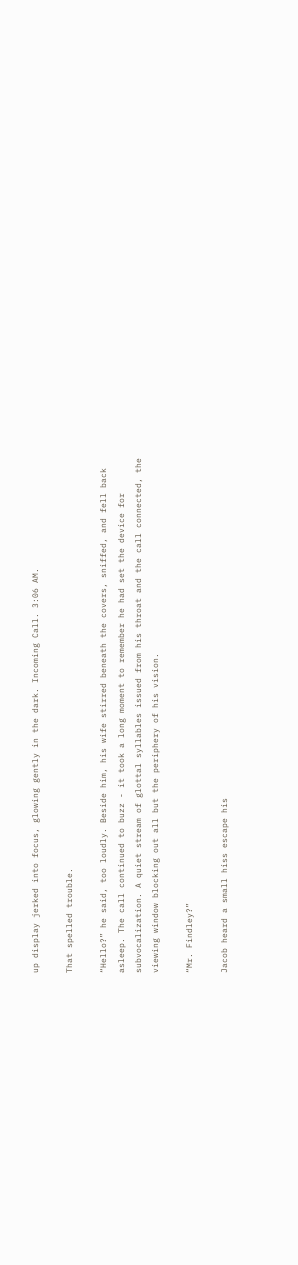up display jerked into focus, glowing gently in the dark. Incoming Call. 3:06 AM.

That spelled trouble.

“Hello?” he said, too loudly. Beside him, his wife stirred beneath the covers, sniffed, and fell back asleep. The call continued to buzz - it took a long moment to remember he had set the device for subvocalization. A quiet stream of glottal syllables issued from his throat and the call connected, the viewing window blocking out all but the periphery of his vision.

“Mr. Findley?”

Jacob heard a small hiss escape his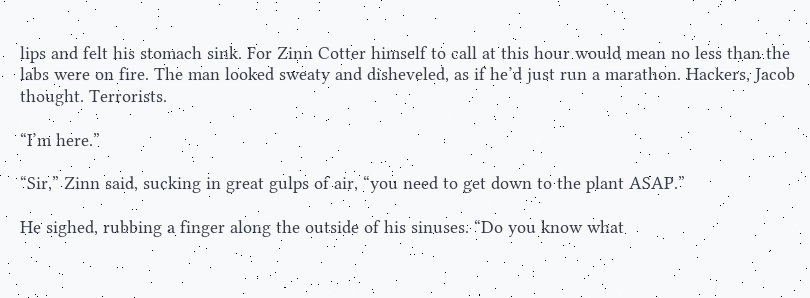lips and felt his stomach sink. For Zinn Cotter himself to call at this hour would mean no less than the labs were on fire. The man looked sweaty and disheveled, as if he’d just run a marathon. Hackers, Jacob thought. Terrorists.

“I’m here.”

“Sir,” Zinn said, sucking in great gulps of air, “you need to get down to the plant ASAP.”

He sighed, rubbing a finger along the outside of his sinuses. “Do you know what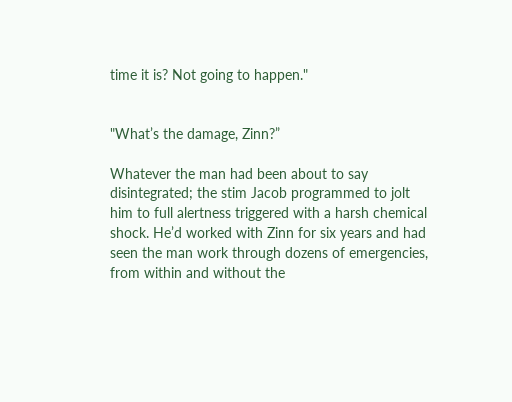time it is? Not going to happen."


"What’s the damage, Zinn?”

Whatever the man had been about to say disintegrated; the stim Jacob programmed to jolt him to full alertness triggered with a harsh chemical shock. He’d worked with Zinn for six years and had seen the man work through dozens of emergencies, from within and without the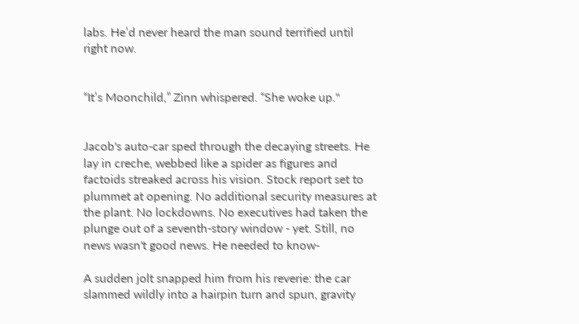labs. He’d never heard the man sound terrified until right now.


“It’s Moonchild,” Zinn whispered. “She woke up."


Jacob's auto-car sped through the decaying streets. He lay in creche, webbed like a spider as figures and factoids streaked across his vision. Stock report set to plummet at opening. No additional security measures at the plant. No lockdowns. No executives had taken the plunge out of a seventh-story window - yet. Still, no news wasn't good news. He needed to know-

A sudden jolt snapped him from his reverie: the car slammed wildly into a hairpin turn and spun, gravity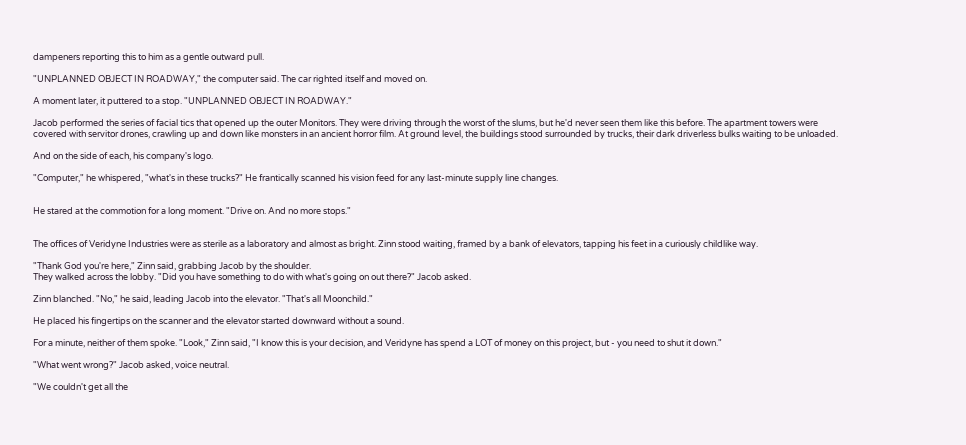dampeners reporting this to him as a gentle outward pull.

"UNPLANNED OBJECT IN ROADWAY," the computer said. The car righted itself and moved on.

A moment later, it puttered to a stop. "UNPLANNED OBJECT IN ROADWAY."

Jacob performed the series of facial tics that opened up the outer Monitors. They were driving through the worst of the slums, but he'd never seen them like this before. The apartment towers were covered with servitor drones, crawling up and down like monsters in an ancient horror film. At ground level, the buildings stood surrounded by trucks, their dark driverless bulks waiting to be unloaded.

And on the side of each, his company's logo.

"Computer," he whispered, "what's in these trucks?" He frantically scanned his vision feed for any last-minute supply line changes.


He stared at the commotion for a long moment. "Drive on. And no more stops."


The offices of Veridyne Industries were as sterile as a laboratory and almost as bright. Zinn stood waiting, framed by a bank of elevators, tapping his feet in a curiously childlike way.

"Thank God you're here," Zinn said, grabbing Jacob by the shoulder.
They walked across the lobby. "Did you have something to do with what's going on out there?" Jacob asked.

Zinn blanched. "No," he said, leading Jacob into the elevator. "That's all Moonchild."

He placed his fingertips on the scanner and the elevator started downward without a sound.

For a minute, neither of them spoke. "Look," Zinn said, "I know this is your decision, and Veridyne has spend a LOT of money on this project, but - you need to shut it down."

"What went wrong?" Jacob asked, voice neutral.

"We couldn't get all the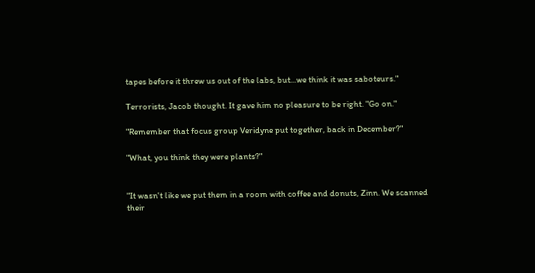tapes before it threw us out of the labs, but...we think it was saboteurs."

Terrorists, Jacob thought. It gave him no pleasure to be right. "Go on."

"Remember that focus group Veridyne put together, back in December?"

"What, you think they were plants?"


"It wasn't like we put them in a room with coffee and donuts, Zinn. We scanned their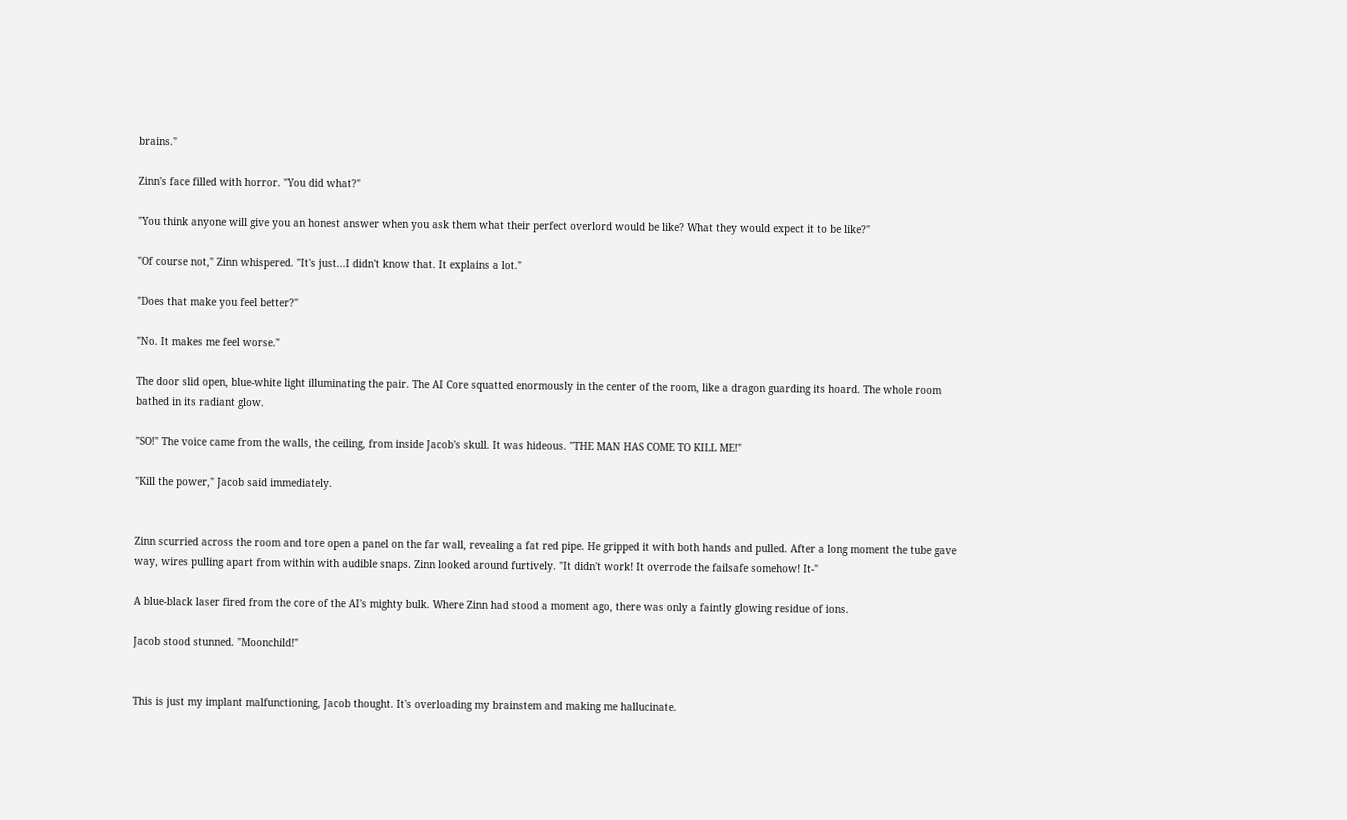brains."

Zinn's face filled with horror. "You did what?"

"You think anyone will give you an honest answer when you ask them what their perfect overlord would be like? What they would expect it to be like?"

"Of course not," Zinn whispered. "It's just...I didn't know that. It explains a lot."

"Does that make you feel better?"

"No. It makes me feel worse."

The door slid open, blue-white light illuminating the pair. The AI Core squatted enormously in the center of the room, like a dragon guarding its hoard. The whole room bathed in its radiant glow.

"SO!" The voice came from the walls, the ceiling, from inside Jacob's skull. It was hideous. "THE MAN HAS COME TO KILL ME!"

"Kill the power," Jacob said immediately.


Zinn scurried across the room and tore open a panel on the far wall, revealing a fat red pipe. He gripped it with both hands and pulled. After a long moment the tube gave way, wires pulling apart from within with audible snaps. Zinn looked around furtively. "It didn't work! It overrode the failsafe somehow! It-"

A blue-black laser fired from the core of the AI's mighty bulk. Where Zinn had stood a moment ago, there was only a faintly glowing residue of ions.

Jacob stood stunned. "Moonchild!"


This is just my implant malfunctioning, Jacob thought. It's overloading my brainstem and making me hallucinate.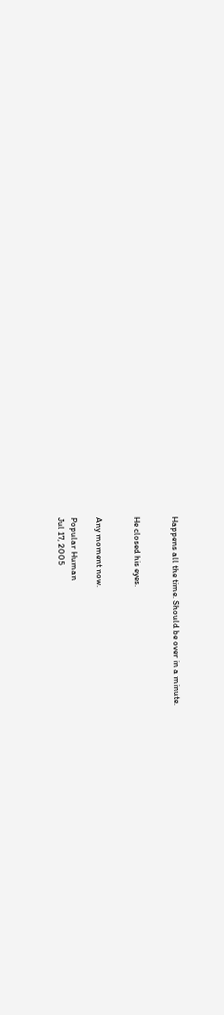Happens all the time. Should be over in a minute.


He closed his eyes.


Any moment now.

Popular Human
Jul 17, 2005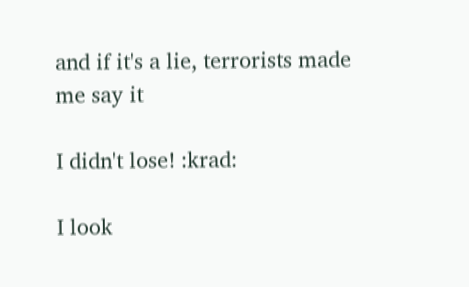and if it's a lie, terrorists made me say it

I didn't lose! :krad:

I look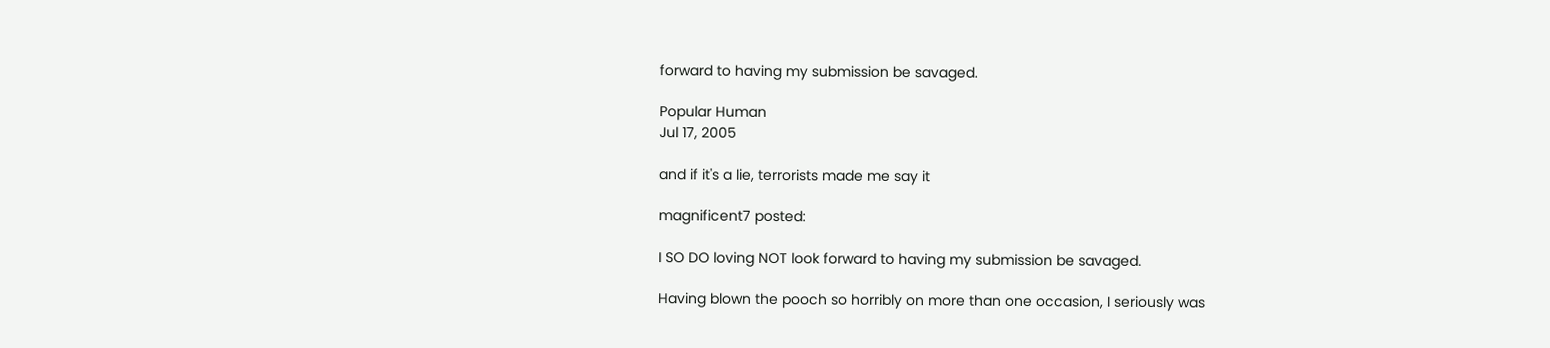forward to having my submission be savaged.

Popular Human
Jul 17, 2005

and if it's a lie, terrorists made me say it

magnificent7 posted:

I SO DO loving NOT look forward to having my submission be savaged.

Having blown the pooch so horribly on more than one occasion, I seriously was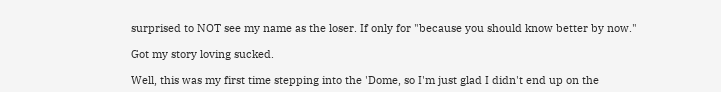surprised to NOT see my name as the loser. If only for "because you should know better by now."

Got my story loving sucked.

Well, this was my first time stepping into the 'Dome, so I'm just glad I didn't end up on the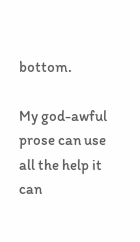bottom.

My god-awful prose can use all the help it can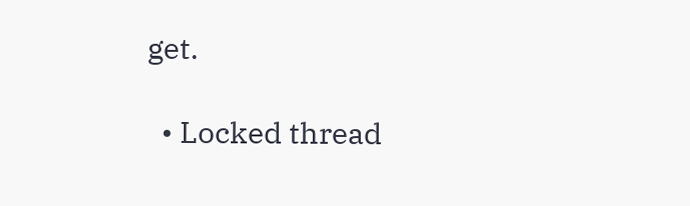get.

  • Locked thread